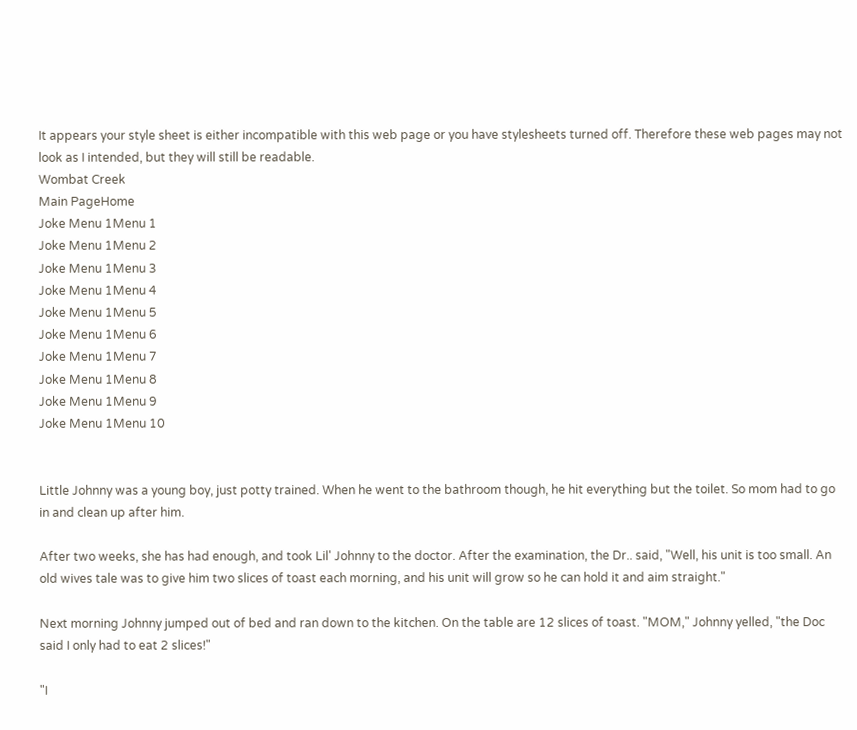It appears your style sheet is either incompatible with this web page or you have stylesheets turned off. Therefore these web pages may not look as I intended, but they will still be readable.
Wombat Creek
Main PageHome
Joke Menu 1Menu 1
Joke Menu 1Menu 2
Joke Menu 1Menu 3
Joke Menu 1Menu 4
Joke Menu 1Menu 5
Joke Menu 1Menu 6
Joke Menu 1Menu 7
Joke Menu 1Menu 8
Joke Menu 1Menu 9
Joke Menu 1Menu 10


Little Johnny was a young boy, just potty trained. When he went to the bathroom though, he hit everything but the toilet. So mom had to go in and clean up after him.

After two weeks, she has had enough, and took Lil' Johnny to the doctor. After the examination, the Dr.. said, "Well, his unit is too small. An old wives tale was to give him two slices of toast each morning, and his unit will grow so he can hold it and aim straight."

Next morning Johnny jumped out of bed and ran down to the kitchen. On the table are 12 slices of toast. "MOM," Johnny yelled, "the Doc said I only had to eat 2 slices!"

"I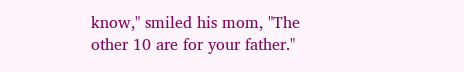know," smiled his mom, "The other 10 are for your father."